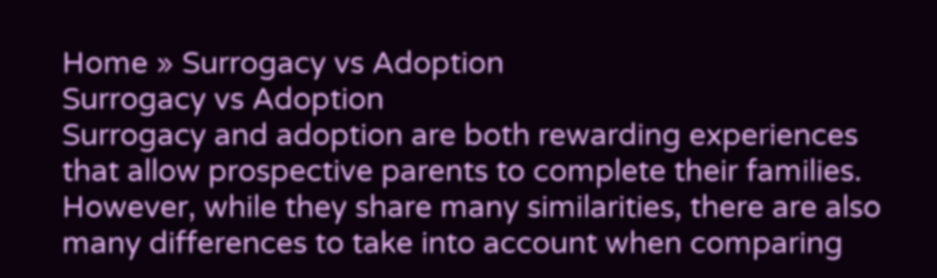Home » Surrogacy vs Adoption
Surrogacy vs Adoption
Surrogacy and adoption are both rewarding experiences that allow prospective parents to complete their families. However, while they share many similarities, there are also many differences to take into account when comparing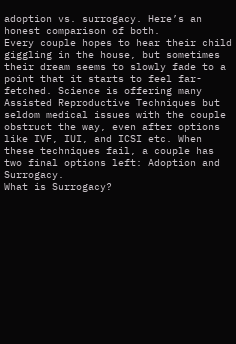adoption vs. surrogacy. Here’s an honest comparison of both.
Every couple hopes to hear their child giggling in the house, but sometimes their dream seems to slowly fade to a point that it starts to feel far-fetched. Science is offering many Assisted Reproductive Techniques but seldom medical issues with the couple obstruct the way, even after options like IVF, IUI, and ICSI etc. When these techniques fail, a couple has two final options left: Adoption and Surrogacy.
What is Surrogacy?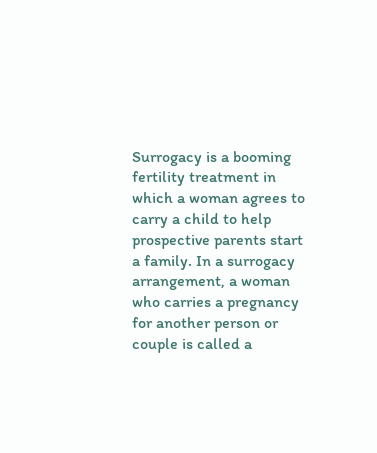Surrogacy is a booming fertility treatment in which a woman agrees to carry a child to help prospective parents start a family. In a surrogacy arrangement, a woman who carries a pregnancy for another person or couple is called a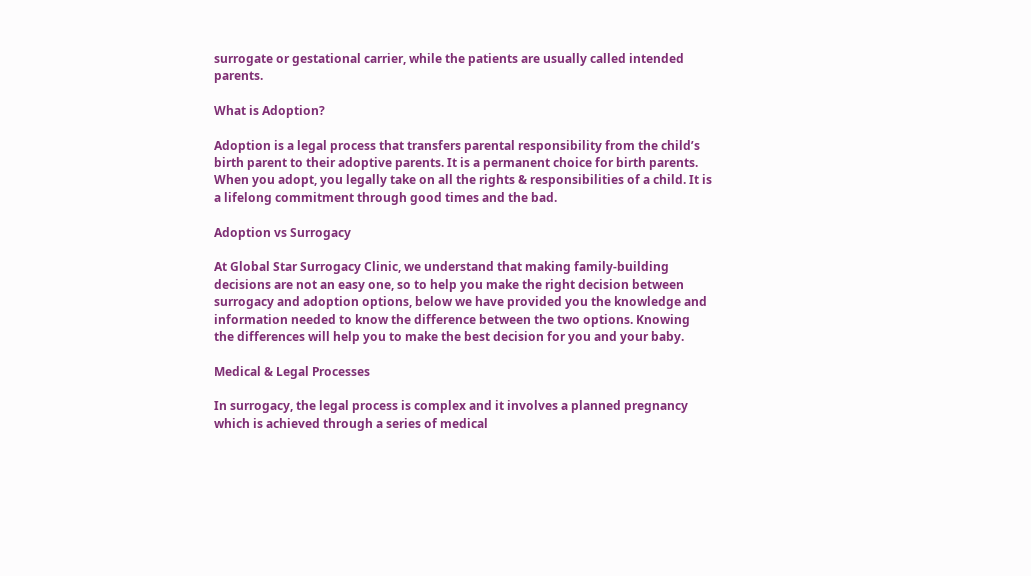surrogate or gestational carrier, while the patients are usually called intended parents.

What is Adoption?

Adoption is a legal process that transfers parental responsibility from the child’s birth parent to their adoptive parents. It is a permanent choice for birth parents. When you adopt, you legally take on all the rights & responsibilities of a child. It is a lifelong commitment through good times and the bad.

Adoption vs Surrogacy

At Global Star Surrogacy Clinic, we understand that making family-building decisions are not an easy one, so to help you make the right decision between surrogacy and adoption options, below we have provided you the knowledge and information needed to know the difference between the two options. Knowing the differences will help you to make the best decision for you and your baby.

Medical & Legal Processes

In surrogacy, the legal process is complex and it involves a planned pregnancy which is achieved through a series of medical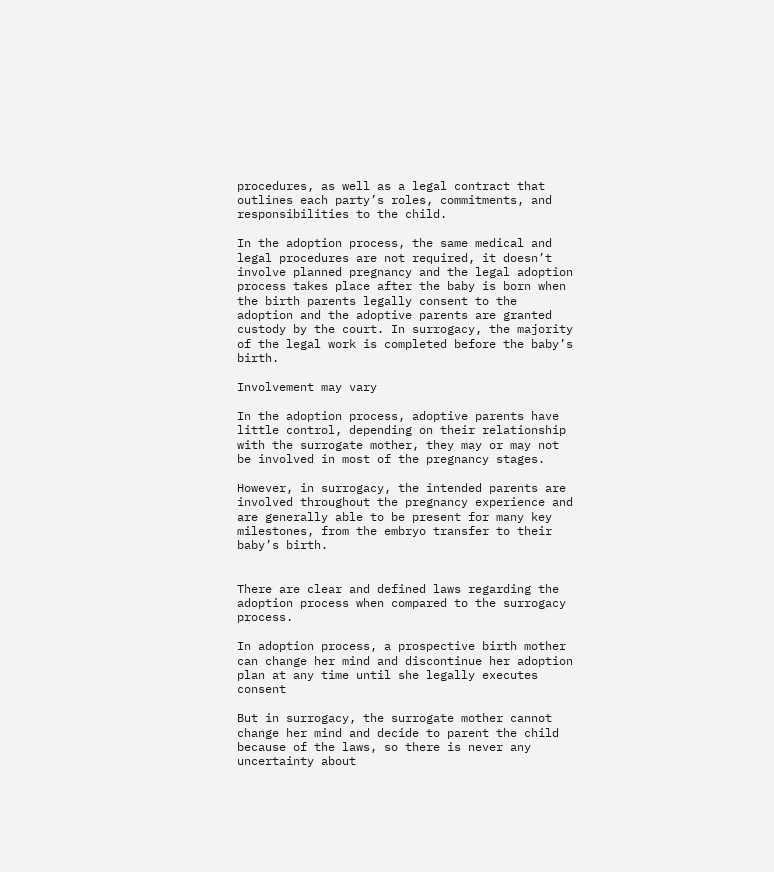procedures, as well as a legal contract that outlines each party’s roles, commitments, and responsibilities to the child.

In the adoption process, the same medical and legal procedures are not required, it doesn’t involve planned pregnancy and the legal adoption process takes place after the baby is born when the birth parents legally consent to the adoption and the adoptive parents are granted custody by the court. In surrogacy, the majority of the legal work is completed before the baby’s birth.

Involvement may vary

In the adoption process, adoptive parents have little control, depending on their relationship with the surrogate mother, they may or may not be involved in most of the pregnancy stages.

However, in surrogacy, the intended parents are involved throughout the pregnancy experience and are generally able to be present for many key milestones, from the embryo transfer to their baby’s birth.


There are clear and defined laws regarding the adoption process when compared to the surrogacy process.

In adoption process, a prospective birth mother can change her mind and discontinue her adoption plan at any time until she legally executes consent

But in surrogacy, the surrogate mother cannot change her mind and decide to parent the child because of the laws, so there is never any uncertainty about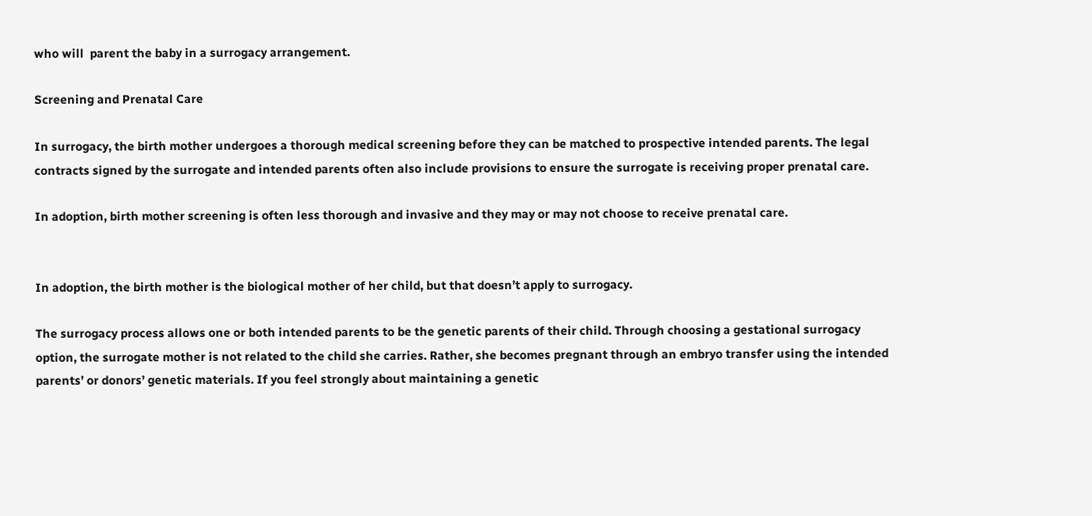who will  parent the baby in a surrogacy arrangement.

Screening and Prenatal Care

In surrogacy, the birth mother undergoes a thorough medical screening before they can be matched to prospective intended parents. The legal contracts signed by the surrogate and intended parents often also include provisions to ensure the surrogate is receiving proper prenatal care.

In adoption, birth mother screening is often less thorough and invasive and they may or may not choose to receive prenatal care.


In adoption, the birth mother is the biological mother of her child, but that doesn’t apply to surrogacy.

The surrogacy process allows one or both intended parents to be the genetic parents of their child. Through choosing a gestational surrogacy option, the surrogate mother is not related to the child she carries. Rather, she becomes pregnant through an embryo transfer using the intended parents’ or donors’ genetic materials. If you feel strongly about maintaining a genetic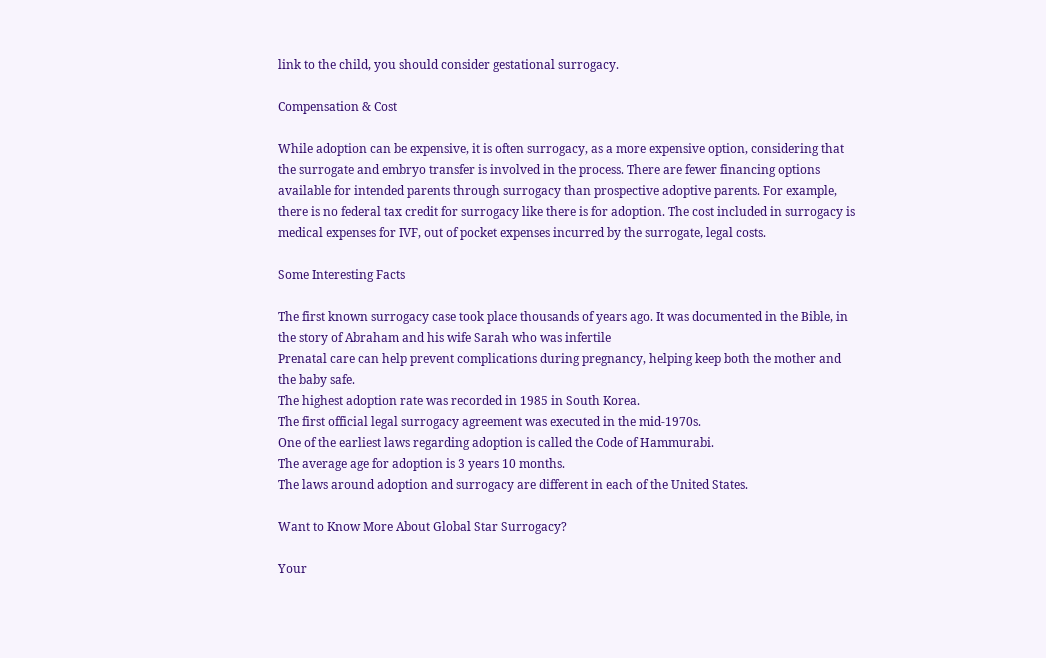link to the child, you should consider gestational surrogacy.

Compensation & Cost

While adoption can be expensive, it is often surrogacy, as a more expensive option, considering that the surrogate and embryo transfer is involved in the process. There are fewer financing options available for intended parents through surrogacy than prospective adoptive parents. For example, there is no federal tax credit for surrogacy like there is for adoption. The cost included in surrogacy is medical expenses for IVF, out of pocket expenses incurred by the surrogate, legal costs.

Some Interesting Facts

The first known surrogacy case took place thousands of years ago. It was documented in the Bible, in the story of Abraham and his wife Sarah who was infertile
Prenatal care can help prevent complications during pregnancy, helping keep both the mother and the baby safe.
The highest adoption rate was recorded in 1985 in South Korea.
The first official legal surrogacy agreement was executed in the mid-1970s.
One of the earliest laws regarding adoption is called the Code of Hammurabi.
The average age for adoption is 3 years 10 months.
The laws around adoption and surrogacy are different in each of the United States.

Want to Know More About Global Star Surrogacy?

Your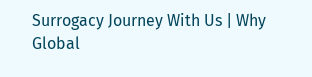Surrogacy Journey With Us | Why Global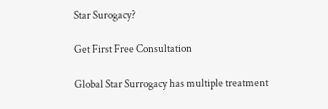Star Surogacy?

Get First Free Consultation

Global Star Surrogacy has multiple treatment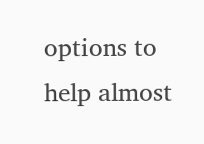options to help almost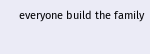everyone build the family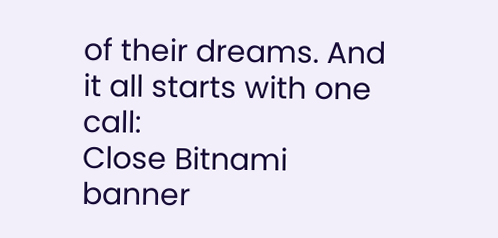of their dreams. And it all starts with one call:
Close Bitnami banner